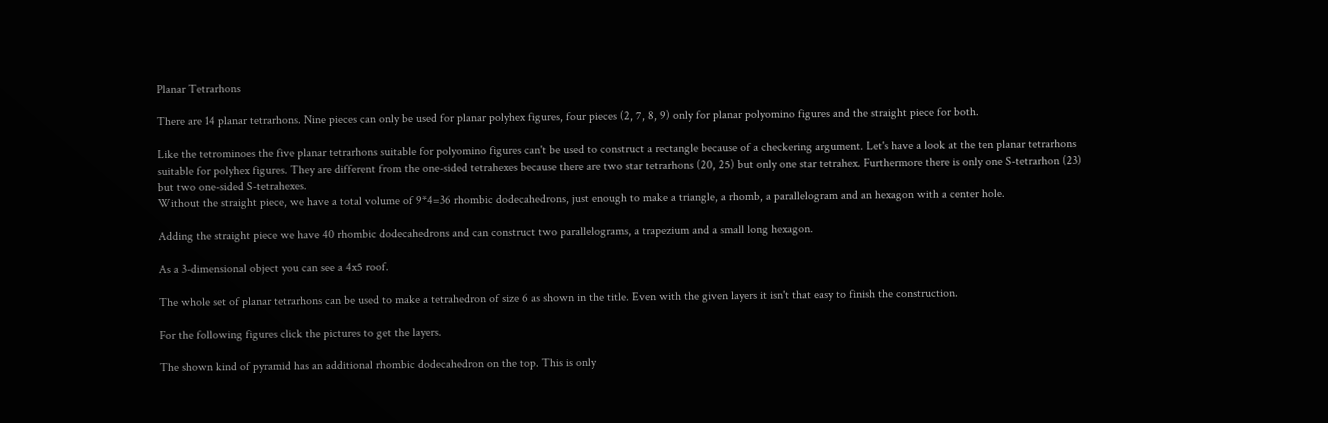Planar Tetrarhons

There are 14 planar tetrarhons. Nine pieces can only be used for planar polyhex figures, four pieces (2, 7, 8, 9) only for planar polyomino figures and the straight piece for both.

Like the tetrominoes the five planar tetrarhons suitable for polyomino figures can't be used to construct a rectangle because of a checkering argument. Let's have a look at the ten planar tetrarhons suitable for polyhex figures. They are different from the one-sided tetrahexes because there are two star tetrarhons (20, 25) but only one star tetrahex. Furthermore there is only one S-tetrarhon (23) but two one-sided S-tetrahexes.
Without the straight piece, we have a total volume of 9*4=36 rhombic dodecahedrons, just enough to make a triangle, a rhomb, a parallelogram and an hexagon with a center hole.

Adding the straight piece we have 40 rhombic dodecahedrons and can construct two parallelograms, a trapezium and a small long hexagon.

As a 3-dimensional object you can see a 4x5 roof.

The whole set of planar tetrarhons can be used to make a tetrahedron of size 6 as shown in the title. Even with the given layers it isn't that easy to finish the construction.

For the following figures click the pictures to get the layers.

The shown kind of pyramid has an additional rhombic dodecahedron on the top. This is only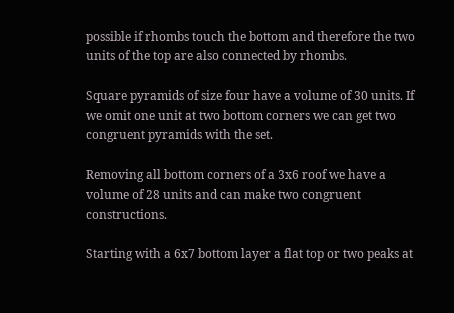possible if rhombs touch the bottom and therefore the two units of the top are also connected by rhombs.

Square pyramids of size four have a volume of 30 units. If we omit one unit at two bottom corners we can get two congruent pyramids with the set.

Removing all bottom corners of a 3x6 roof we have a volume of 28 units and can make two congruent constructions.

Starting with a 6x7 bottom layer a flat top or two peaks at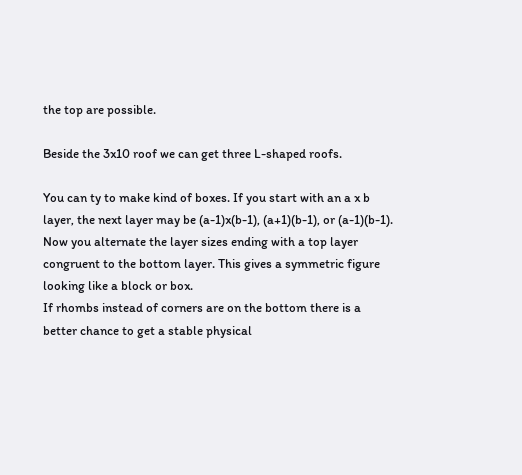the top are possible.

Beside the 3x10 roof we can get three L-shaped roofs.

You can ty to make kind of boxes. If you start with an a x b layer, the next layer may be (a-1)x(b-1), (a+1)(b-1), or (a-1)(b-1). Now you alternate the layer sizes ending with a top layer congruent to the bottom layer. This gives a symmetric figure looking like a block or box.
If rhombs instead of corners are on the bottom there is a better chance to get a stable physical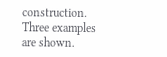construction. Three examples are shown.